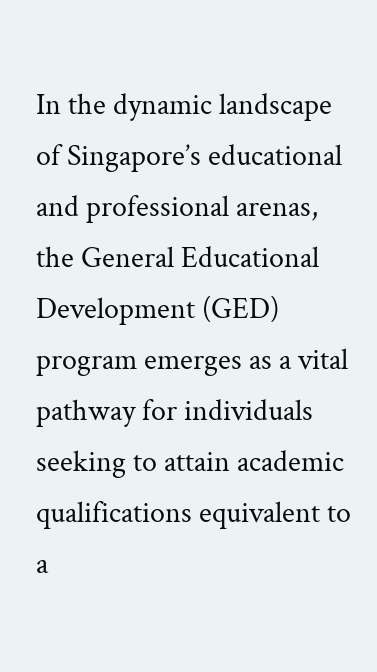In the dynamic landscape of Singapore’s educational and professional arenas, the General Educational Development (GED) program emerges as a vital pathway for individuals seeking to attain academic qualifications equivalent to a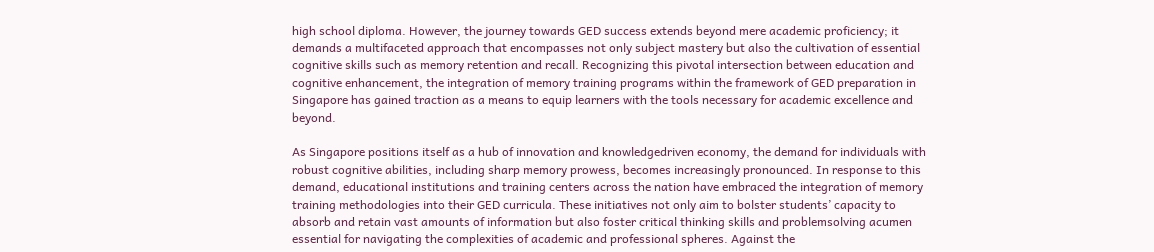high school diploma. However, the journey towards GED success extends beyond mere academic proficiency; it demands a multifaceted approach that encompasses not only subject mastery but also the cultivation of essential cognitive skills such as memory retention and recall. Recognizing this pivotal intersection between education and cognitive enhancement, the integration of memory training programs within the framework of GED preparation in Singapore has gained traction as a means to equip learners with the tools necessary for academic excellence and beyond.

As Singapore positions itself as a hub of innovation and knowledgedriven economy, the demand for individuals with robust cognitive abilities, including sharp memory prowess, becomes increasingly pronounced. In response to this demand, educational institutions and training centers across the nation have embraced the integration of memory training methodologies into their GED curricula. These initiatives not only aim to bolster students’ capacity to absorb and retain vast amounts of information but also foster critical thinking skills and problemsolving acumen essential for navigating the complexities of academic and professional spheres. Against the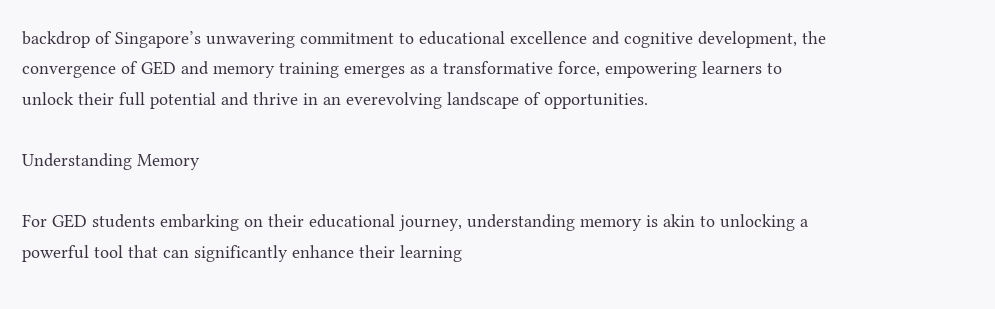backdrop of Singapore’s unwavering commitment to educational excellence and cognitive development, the convergence of GED and memory training emerges as a transformative force, empowering learners to unlock their full potential and thrive in an everevolving landscape of opportunities.

Understanding Memory

For GED students embarking on their educational journey, understanding memory is akin to unlocking a powerful tool that can significantly enhance their learning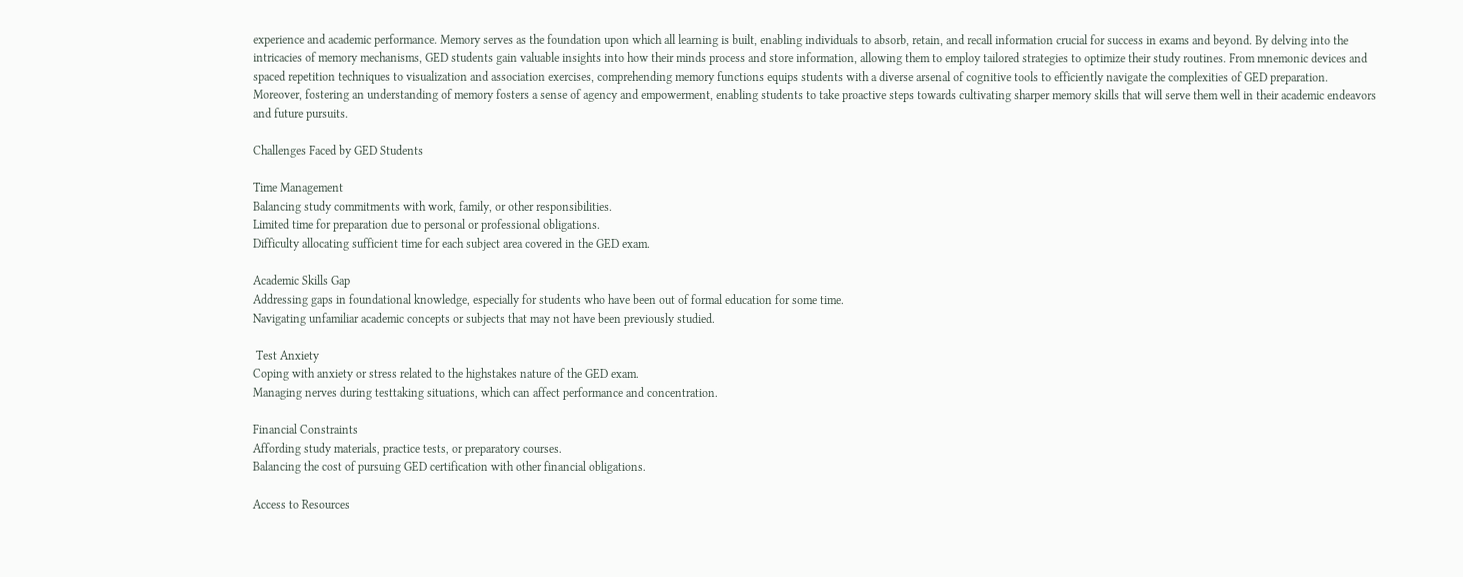experience and academic performance. Memory serves as the foundation upon which all learning is built, enabling individuals to absorb, retain, and recall information crucial for success in exams and beyond. By delving into the intricacies of memory mechanisms, GED students gain valuable insights into how their minds process and store information, allowing them to employ tailored strategies to optimize their study routines. From mnemonic devices and spaced repetition techniques to visualization and association exercises, comprehending memory functions equips students with a diverse arsenal of cognitive tools to efficiently navigate the complexities of GED preparation. Moreover, fostering an understanding of memory fosters a sense of agency and empowerment, enabling students to take proactive steps towards cultivating sharper memory skills that will serve them well in their academic endeavors and future pursuits.

Challenges Faced by GED Students

Time Management
Balancing study commitments with work, family, or other responsibilities.
Limited time for preparation due to personal or professional obligations.
Difficulty allocating sufficient time for each subject area covered in the GED exam.

Academic Skills Gap
Addressing gaps in foundational knowledge, especially for students who have been out of formal education for some time.
Navigating unfamiliar academic concepts or subjects that may not have been previously studied.

 Test Anxiety
Coping with anxiety or stress related to the highstakes nature of the GED exam.
Managing nerves during testtaking situations, which can affect performance and concentration.

Financial Constraints
Affording study materials, practice tests, or preparatory courses.
Balancing the cost of pursuing GED certification with other financial obligations.

Access to Resources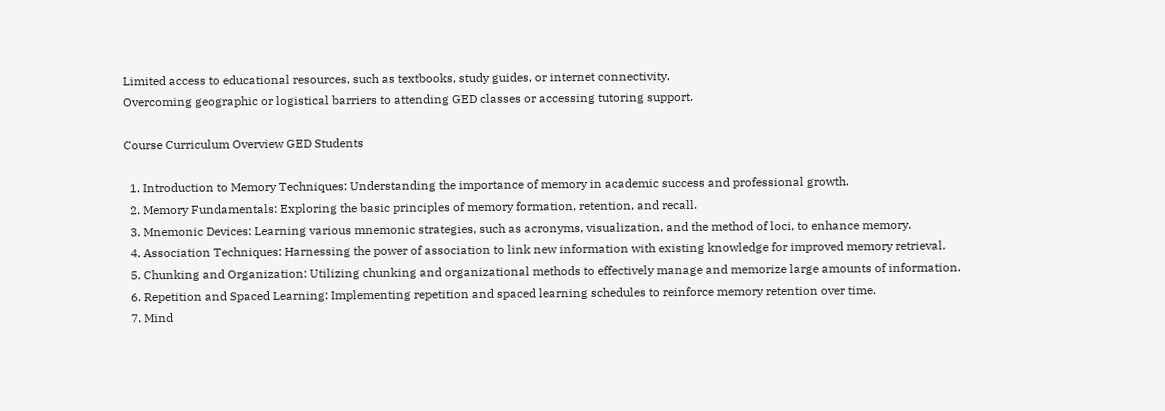Limited access to educational resources, such as textbooks, study guides, or internet connectivity.
Overcoming geographic or logistical barriers to attending GED classes or accessing tutoring support.

Course Curriculum Overview GED Students

  1. Introduction to Memory Techniques: Understanding the importance of memory in academic success and professional growth.
  2. Memory Fundamentals: Exploring the basic principles of memory formation, retention, and recall.
  3. Mnemonic Devices: Learning various mnemonic strategies, such as acronyms, visualization, and the method of loci, to enhance memory.
  4. Association Techniques: Harnessing the power of association to link new information with existing knowledge for improved memory retrieval.
  5. Chunking and Organization: Utilizing chunking and organizational methods to effectively manage and memorize large amounts of information.
  6. Repetition and Spaced Learning: Implementing repetition and spaced learning schedules to reinforce memory retention over time.
  7. Mind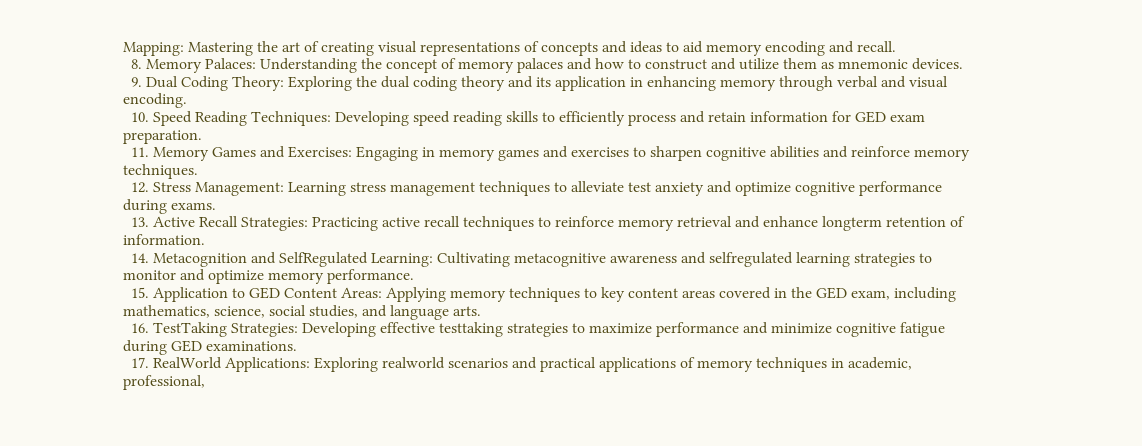Mapping: Mastering the art of creating visual representations of concepts and ideas to aid memory encoding and recall.
  8. Memory Palaces: Understanding the concept of memory palaces and how to construct and utilize them as mnemonic devices.
  9. Dual Coding Theory: Exploring the dual coding theory and its application in enhancing memory through verbal and visual encoding.
  10. Speed Reading Techniques: Developing speed reading skills to efficiently process and retain information for GED exam preparation.
  11. Memory Games and Exercises: Engaging in memory games and exercises to sharpen cognitive abilities and reinforce memory techniques.
  12. Stress Management: Learning stress management techniques to alleviate test anxiety and optimize cognitive performance during exams.
  13. Active Recall Strategies: Practicing active recall techniques to reinforce memory retrieval and enhance longterm retention of information.
  14. Metacognition and SelfRegulated Learning: Cultivating metacognitive awareness and selfregulated learning strategies to monitor and optimize memory performance.
  15. Application to GED Content Areas: Applying memory techniques to key content areas covered in the GED exam, including mathematics, science, social studies, and language arts.
  16. TestTaking Strategies: Developing effective testtaking strategies to maximize performance and minimize cognitive fatigue during GED examinations.
  17. RealWorld Applications: Exploring realworld scenarios and practical applications of memory techniques in academic, professional,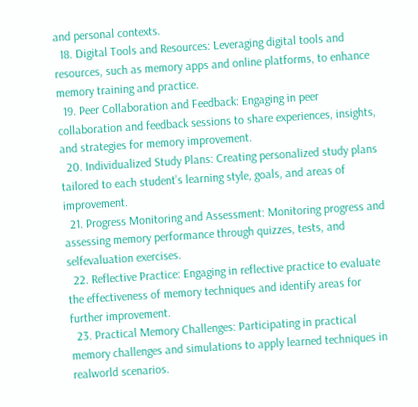and personal contexts.
  18. Digital Tools and Resources: Leveraging digital tools and resources, such as memory apps and online platforms, to enhance memory training and practice.
  19. Peer Collaboration and Feedback: Engaging in peer collaboration and feedback sessions to share experiences, insights, and strategies for memory improvement.
  20. Individualized Study Plans: Creating personalized study plans tailored to each student’s learning style, goals, and areas of improvement.
  21. Progress Monitoring and Assessment: Monitoring progress and assessing memory performance through quizzes, tests, and selfevaluation exercises.
  22. Reflective Practice: Engaging in reflective practice to evaluate the effectiveness of memory techniques and identify areas for further improvement.
  23. Practical Memory Challenges: Participating in practical memory challenges and simulations to apply learned techniques in realworld scenarios.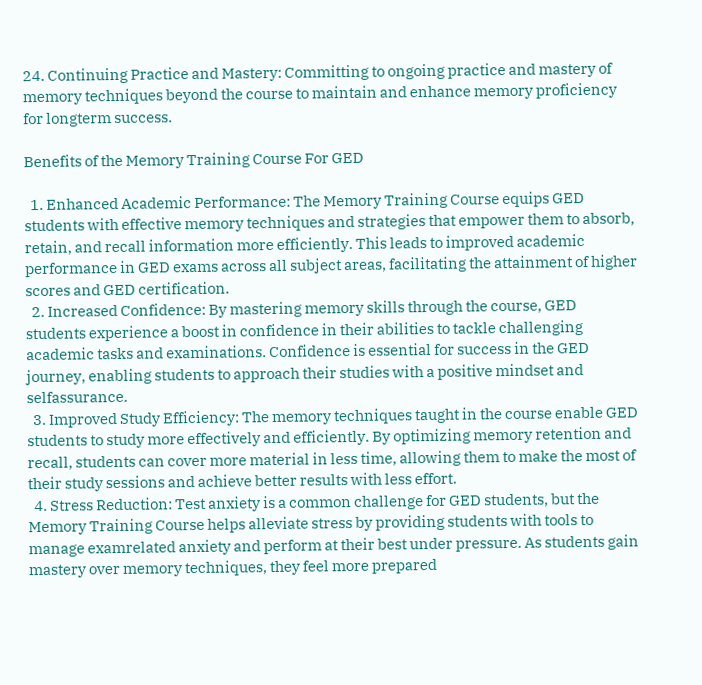24. Continuing Practice and Mastery: Committing to ongoing practice and mastery of memory techniques beyond the course to maintain and enhance memory proficiency for longterm success.

Benefits of the Memory Training Course For GED

  1. Enhanced Academic Performance: The Memory Training Course equips GED students with effective memory techniques and strategies that empower them to absorb, retain, and recall information more efficiently. This leads to improved academic performance in GED exams across all subject areas, facilitating the attainment of higher scores and GED certification.
  2. Increased Confidence: By mastering memory skills through the course, GED students experience a boost in confidence in their abilities to tackle challenging academic tasks and examinations. Confidence is essential for success in the GED journey, enabling students to approach their studies with a positive mindset and selfassurance.
  3. Improved Study Efficiency: The memory techniques taught in the course enable GED students to study more effectively and efficiently. By optimizing memory retention and recall, students can cover more material in less time, allowing them to make the most of their study sessions and achieve better results with less effort.
  4. Stress Reduction: Test anxiety is a common challenge for GED students, but the Memory Training Course helps alleviate stress by providing students with tools to manage examrelated anxiety and perform at their best under pressure. As students gain mastery over memory techniques, they feel more prepared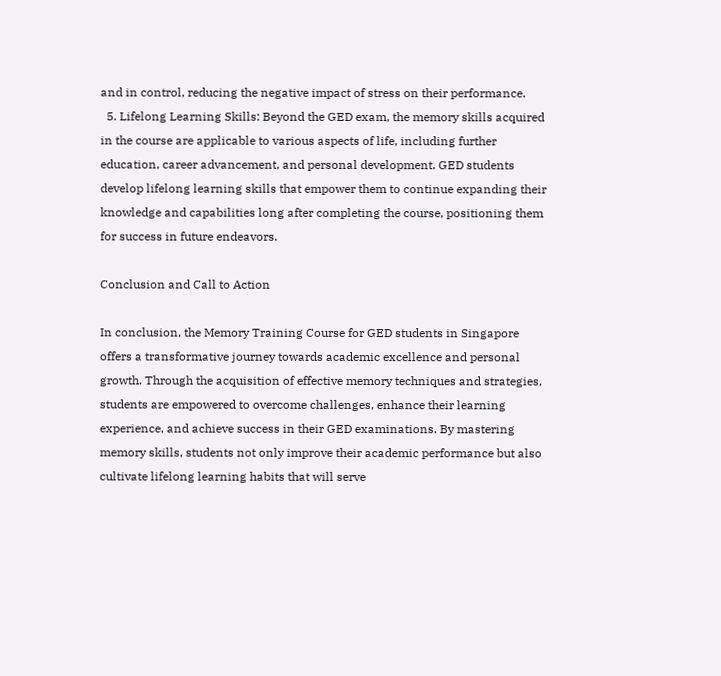and in control, reducing the negative impact of stress on their performance.
  5. Lifelong Learning Skills: Beyond the GED exam, the memory skills acquired in the course are applicable to various aspects of life, including further education, career advancement, and personal development. GED students develop lifelong learning skills that empower them to continue expanding their knowledge and capabilities long after completing the course, positioning them for success in future endeavors.

Conclusion and Call to Action

In conclusion, the Memory Training Course for GED students in Singapore offers a transformative journey towards academic excellence and personal growth. Through the acquisition of effective memory techniques and strategies, students are empowered to overcome challenges, enhance their learning experience, and achieve success in their GED examinations. By mastering memory skills, students not only improve their academic performance but also cultivate lifelong learning habits that will serve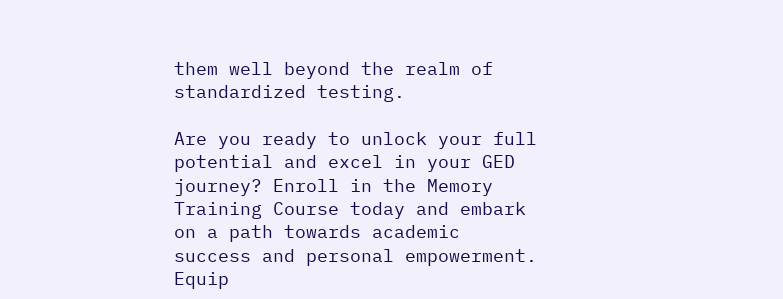them well beyond the realm of standardized testing.

Are you ready to unlock your full potential and excel in your GED journey? Enroll in the Memory Training Course today and embark on a path towards academic success and personal empowerment. Equip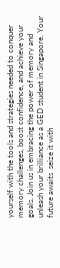yourself with the tools and strategies needed to conquer memory challenges, boost confidence, and achieve your goals. Join us in embracing the power of memory and unleash your brilliance as a GED student in Singapore. Your future awaits  seize it with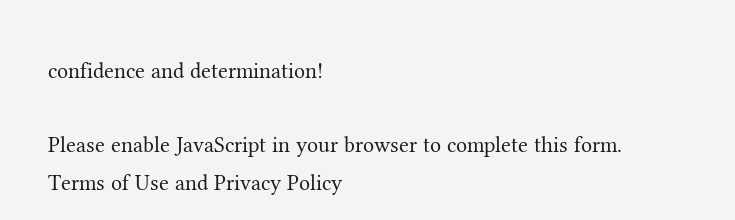confidence and determination!

Please enable JavaScript in your browser to complete this form.
Terms of Use and Privacy Policy